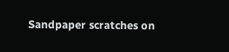Sandpaper scratches on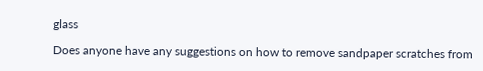glass

Does anyone have any suggestions on how to remove sandpaper scratches from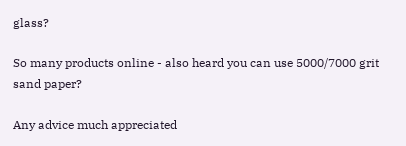glass?

So many products online - also heard you can use 5000/7000 grit sand paper?

Any advice much appreciated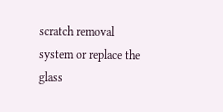scratch removal system or replace the glass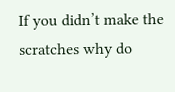If you didn’t make the scratches why do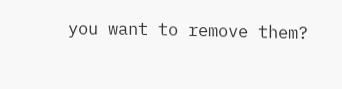you want to remove them?